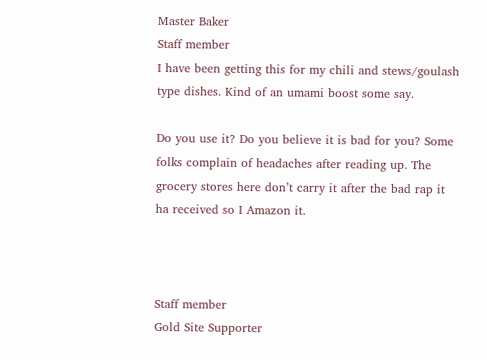Master Baker
Staff member
I have been getting this for my chili and stews/goulash type dishes. Kind of an umami boost some say.

Do you use it? Do you believe it is bad for you? Some folks complain of headaches after reading up. The grocery stores here don’t carry it after the bad rap it ha received so I Amazon it.



Staff member
Gold Site Supporter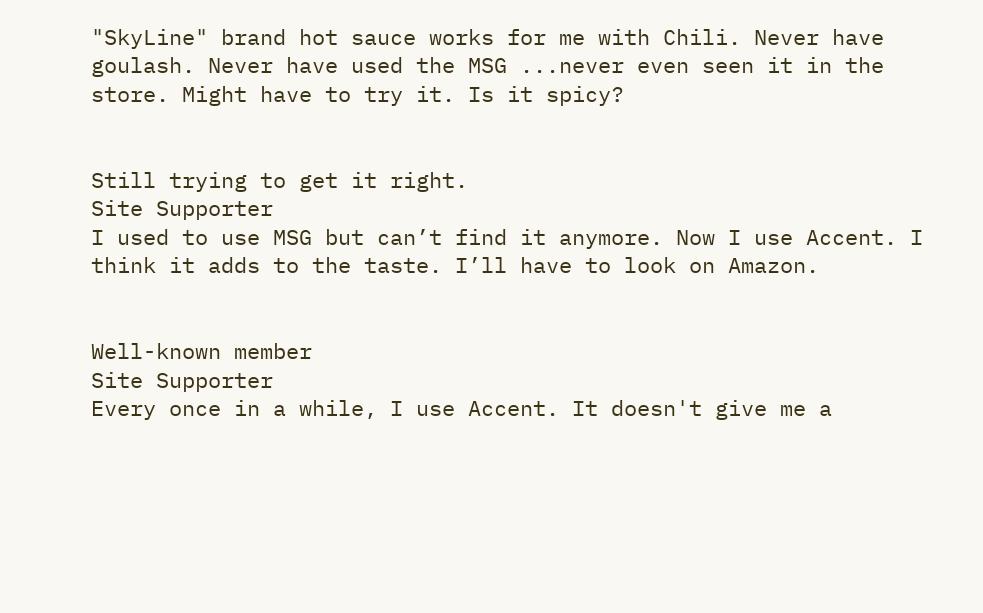"SkyLine" brand hot sauce works for me with Chili. Never have goulash. Never have used the MSG ...never even seen it in the store. Might have to try it. Is it spicy?


Still trying to get it right.
Site Supporter
I used to use MSG but can’t find it anymore. Now I use Accent. I think it adds to the taste. I’ll have to look on Amazon.


Well-known member
Site Supporter
Every once in a while, I use Accent. It doesn't give me a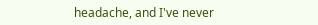headache, and I've never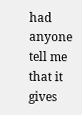had anyone tell me that it gives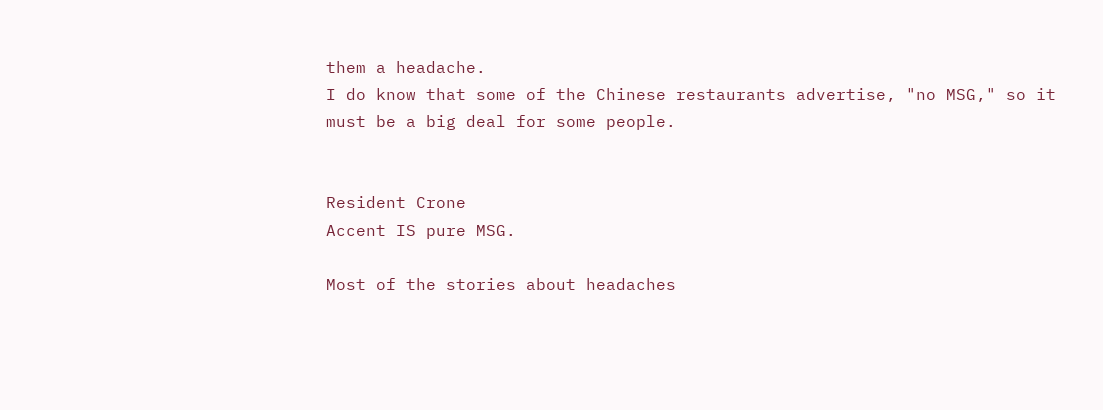them a headache.
I do know that some of the Chinese restaurants advertise, "no MSG," so it must be a big deal for some people.


Resident Crone
Accent IS pure MSG.

Most of the stories about headaches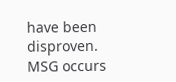have been disproven. MSG occurs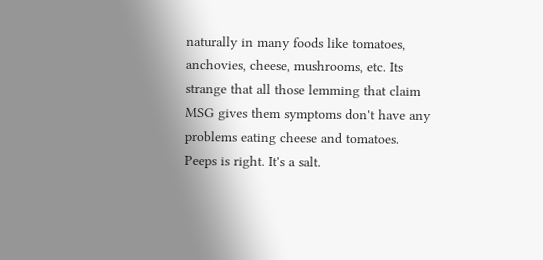naturally in many foods like tomatoes, anchovies, cheese, mushrooms, etc. Its strange that all those lemming that claim MSG gives them symptoms don't have any problems eating cheese and tomatoes. Peeps is right. It's a salt.